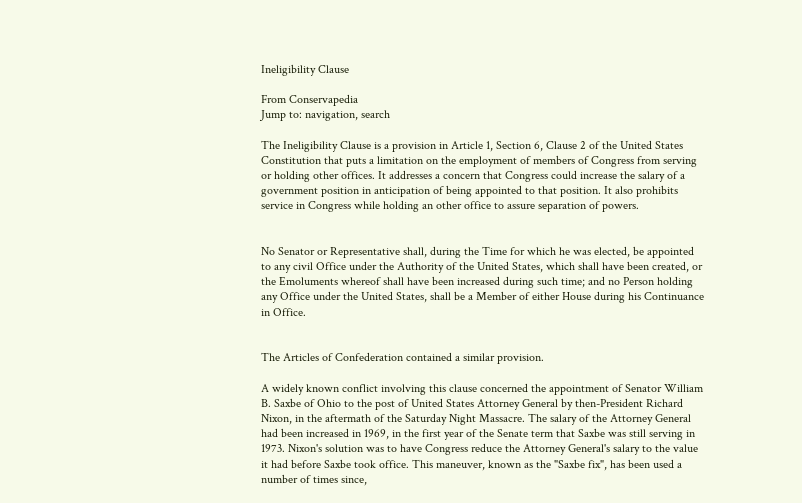Ineligibility Clause

From Conservapedia
Jump to: navigation, search

The Ineligibility Clause is a provision in Article 1, Section 6, Clause 2 of the United States Constitution that puts a limitation on the employment of members of Congress from serving or holding other offices. It addresses a concern that Congress could increase the salary of a government position in anticipation of being appointed to that position. It also prohibits service in Congress while holding an other office to assure separation of powers.


No Senator or Representative shall, during the Time for which he was elected, be appointed to any civil Office under the Authority of the United States, which shall have been created, or the Emoluments whereof shall have been increased during such time; and no Person holding any Office under the United States, shall be a Member of either House during his Continuance in Office.


The Articles of Confederation contained a similar provision.

A widely known conflict involving this clause concerned the appointment of Senator William B. Saxbe of Ohio to the post of United States Attorney General by then-President Richard Nixon, in the aftermath of the Saturday Night Massacre. The salary of the Attorney General had been increased in 1969, in the first year of the Senate term that Saxbe was still serving in 1973. Nixon's solution was to have Congress reduce the Attorney General's salary to the value it had before Saxbe took office. This maneuver, known as the "Saxbe fix", has been used a number of times since,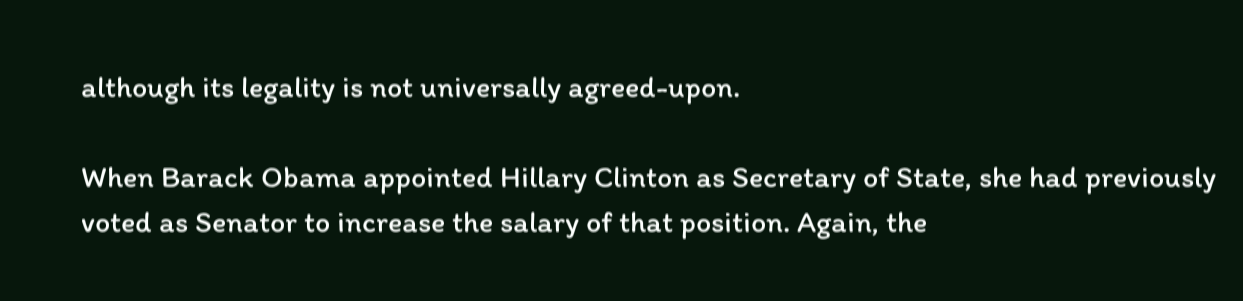although its legality is not universally agreed-upon.

When Barack Obama appointed Hillary Clinton as Secretary of State, she had previously voted as Senator to increase the salary of that position. Again, the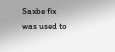Saxbe fix was used to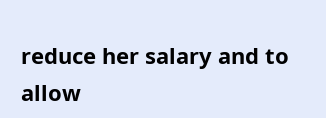reduce her salary and to allow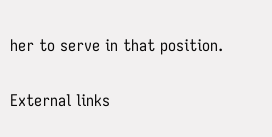her to serve in that position.

External links